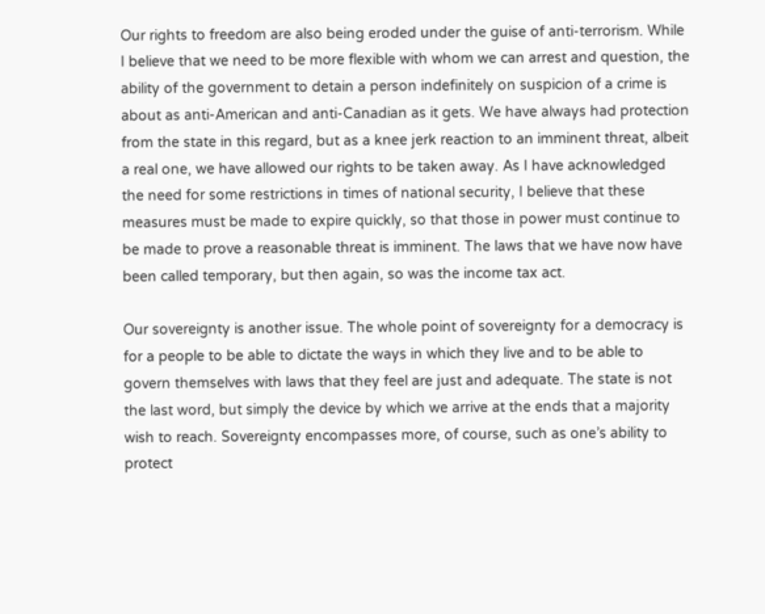Our rights to freedom are also being eroded under the guise of anti-terrorism. While I believe that we need to be more flexible with whom we can arrest and question, the ability of the government to detain a person indefinitely on suspicion of a crime is about as anti-American and anti-Canadian as it gets. We have always had protection from the state in this regard, but as a knee jerk reaction to an imminent threat, albeit a real one, we have allowed our rights to be taken away. As I have acknowledged the need for some restrictions in times of national security, I believe that these measures must be made to expire quickly, so that those in power must continue to be made to prove a reasonable threat is imminent. The laws that we have now have been called temporary, but then again, so was the income tax act.

Our sovereignty is another issue. The whole point of sovereignty for a democracy is for a people to be able to dictate the ways in which they live and to be able to govern themselves with laws that they feel are just and adequate. The state is not the last word, but simply the device by which we arrive at the ends that a majority wish to reach. Sovereignty encompasses more, of course, such as one’s ability to protect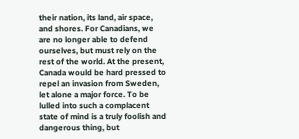their nation, its land, air space, and shores. For Canadians, we are no longer able to defend ourselves, but must rely on the rest of the world. At the present, Canada would be hard pressed to repel an invasion from Sweden, let alone a major force. To be lulled into such a complacent state of mind is a truly foolish and dangerous thing, but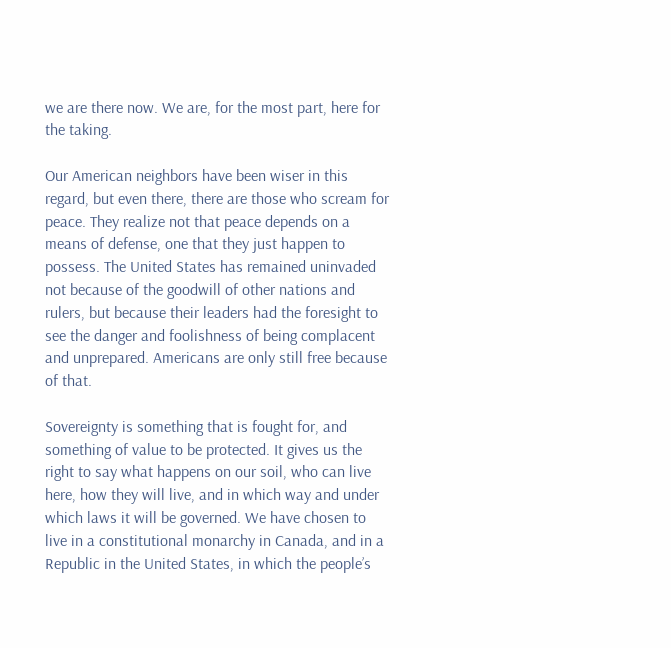we are there now. We are, for the most part, here for the taking.

Our American neighbors have been wiser in this regard, but even there, there are those who scream for peace. They realize not that peace depends on a means of defense, one that they just happen to possess. The United States has remained uninvaded not because of the goodwill of other nations and rulers, but because their leaders had the foresight to see the danger and foolishness of being complacent and unprepared. Americans are only still free because of that.

Sovereignty is something that is fought for, and something of value to be protected. It gives us the right to say what happens on our soil, who can live here, how they will live, and in which way and under which laws it will be governed. We have chosen to live in a constitutional monarchy in Canada, and in a Republic in the United States, in which the people’s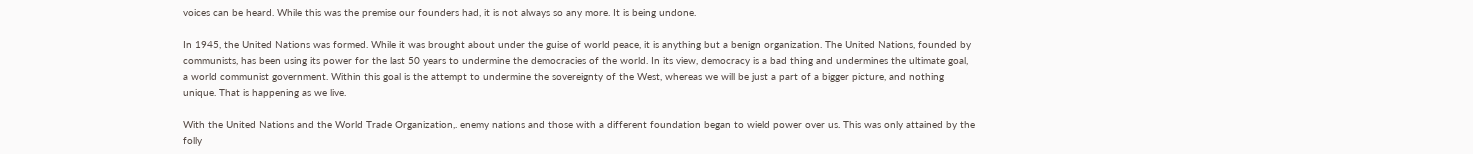voices can be heard. While this was the premise our founders had, it is not always so any more. It is being undone.

In 1945, the United Nations was formed. While it was brought about under the guise of world peace, it is anything but a benign organization. The United Nations, founded by communists, has been using its power for the last 50 years to undermine the democracies of the world. In its view, democracy is a bad thing and undermines the ultimate goal, a world communist government. Within this goal is the attempt to undermine the sovereignty of the West, whereas we will be just a part of a bigger picture, and nothing unique. That is happening as we live.

With the United Nations and the World Trade Organization,. enemy nations and those with a different foundation began to wield power over us. This was only attained by the folly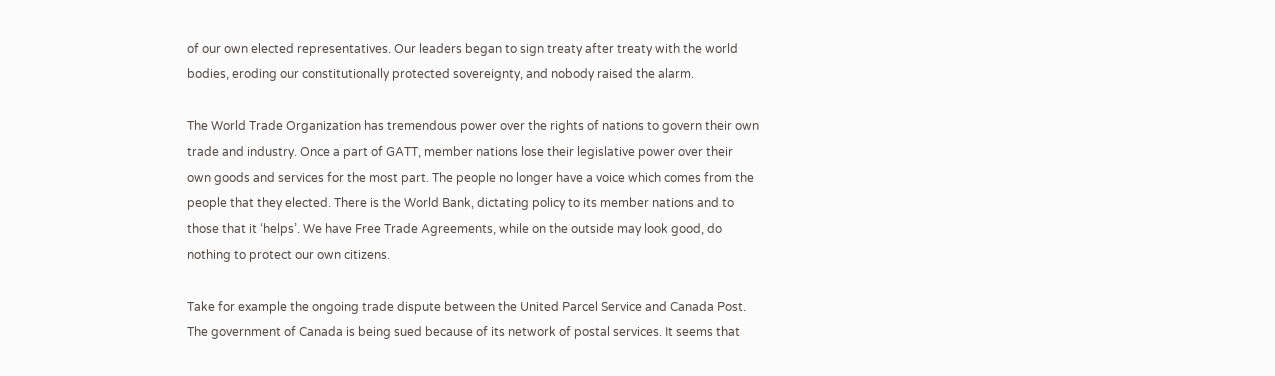of our own elected representatives. Our leaders began to sign treaty after treaty with the world bodies, eroding our constitutionally protected sovereignty, and nobody raised the alarm.

The World Trade Organization has tremendous power over the rights of nations to govern their own trade and industry. Once a part of GATT, member nations lose their legislative power over their own goods and services for the most part. The people no longer have a voice which comes from the people that they elected. There is the World Bank, dictating policy to its member nations and to those that it ‘helps’. We have Free Trade Agreements, while on the outside may look good, do nothing to protect our own citizens.

Take for example the ongoing trade dispute between the United Parcel Service and Canada Post. The government of Canada is being sued because of its network of postal services. It seems that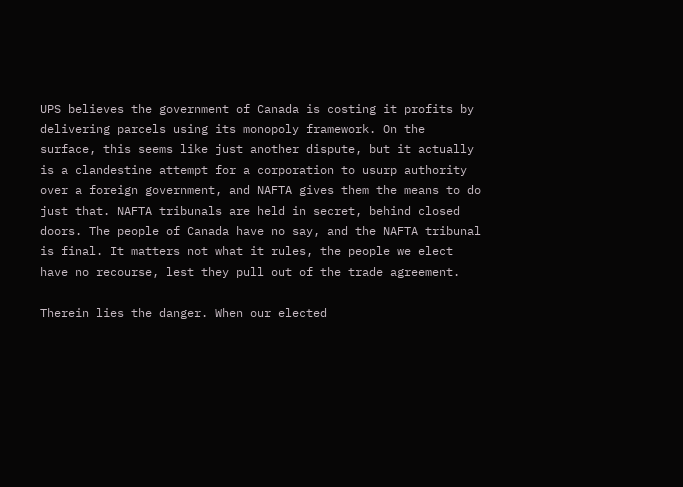UPS believes the government of Canada is costing it profits by delivering parcels using its monopoly framework. On the surface, this seems like just another dispute, but it actually is a clandestine attempt for a corporation to usurp authority over a foreign government, and NAFTA gives them the means to do just that. NAFTA tribunals are held in secret, behind closed doors. The people of Canada have no say, and the NAFTA tribunal is final. It matters not what it rules, the people we elect have no recourse, lest they pull out of the trade agreement.

Therein lies the danger. When our elected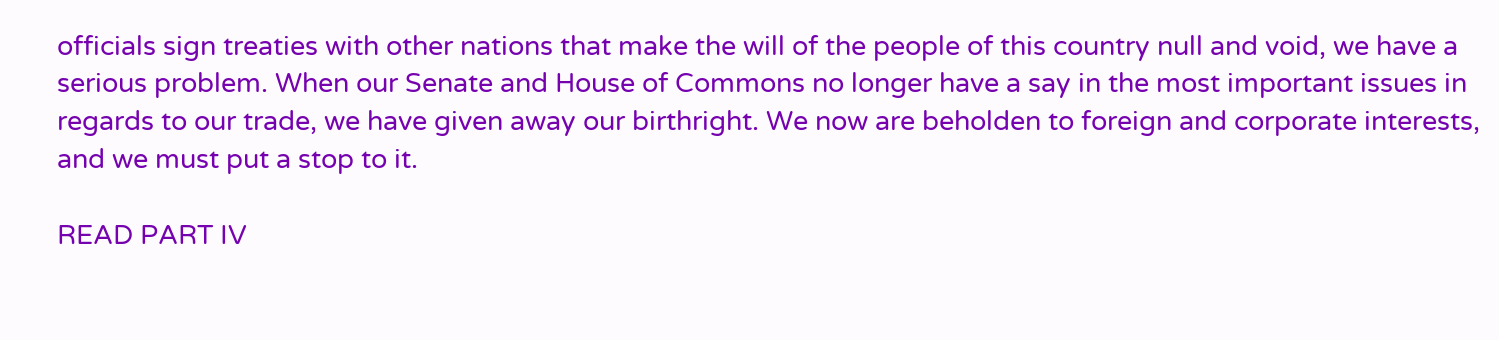officials sign treaties with other nations that make the will of the people of this country null and void, we have a serious problem. When our Senate and House of Commons no longer have a say in the most important issues in regards to our trade, we have given away our birthright. We now are beholden to foreign and corporate interests, and we must put a stop to it.

READ PART IV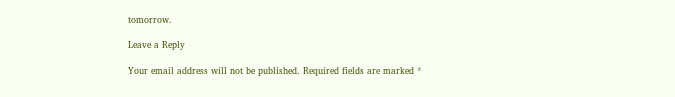tomorrow.

Leave a Reply

Your email address will not be published. Required fields are marked *